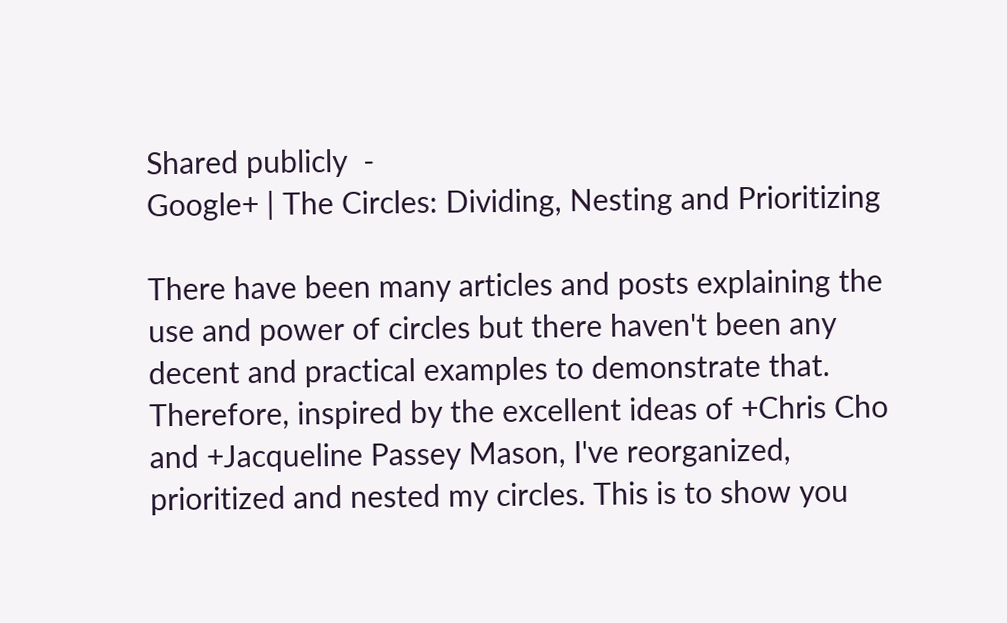Shared publicly  -
Google+ | The Circles: Dividing, Nesting and Prioritizing

There have been many articles and posts explaining the use and power of circles but there haven't been any decent and practical examples to demonstrate that. Therefore, inspired by the excellent ideas of +Chris Cho and +Jacqueline Passey Mason, I've reorganized, prioritized and nested my circles. This is to show you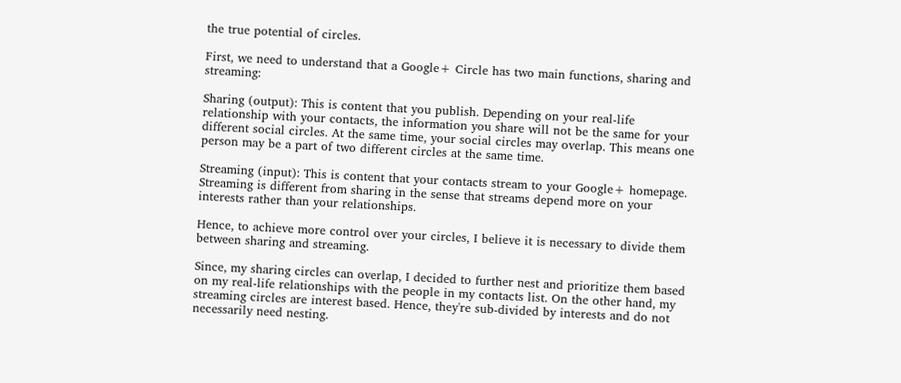the true potential of circles.

First, we need to understand that a Google+ Circle has two main functions, sharing and streaming:

Sharing (output): This is content that you publish. Depending on your real-life relationship with your contacts, the information you share will not be the same for your different social circles. At the same time, your social circles may overlap. This means one person may be a part of two different circles at the same time.

Streaming (input): This is content that your contacts stream to your Google+ homepage. Streaming is different from sharing in the sense that streams depend more on your interests rather than your relationships.

Hence, to achieve more control over your circles, I believe it is necessary to divide them between sharing and streaming.

Since, my sharing circles can overlap, I decided to further nest and prioritize them based on my real-life relationships with the people in my contacts list. On the other hand, my streaming circles are interest based. Hence, they're sub-divided by interests and do not necessarily need nesting.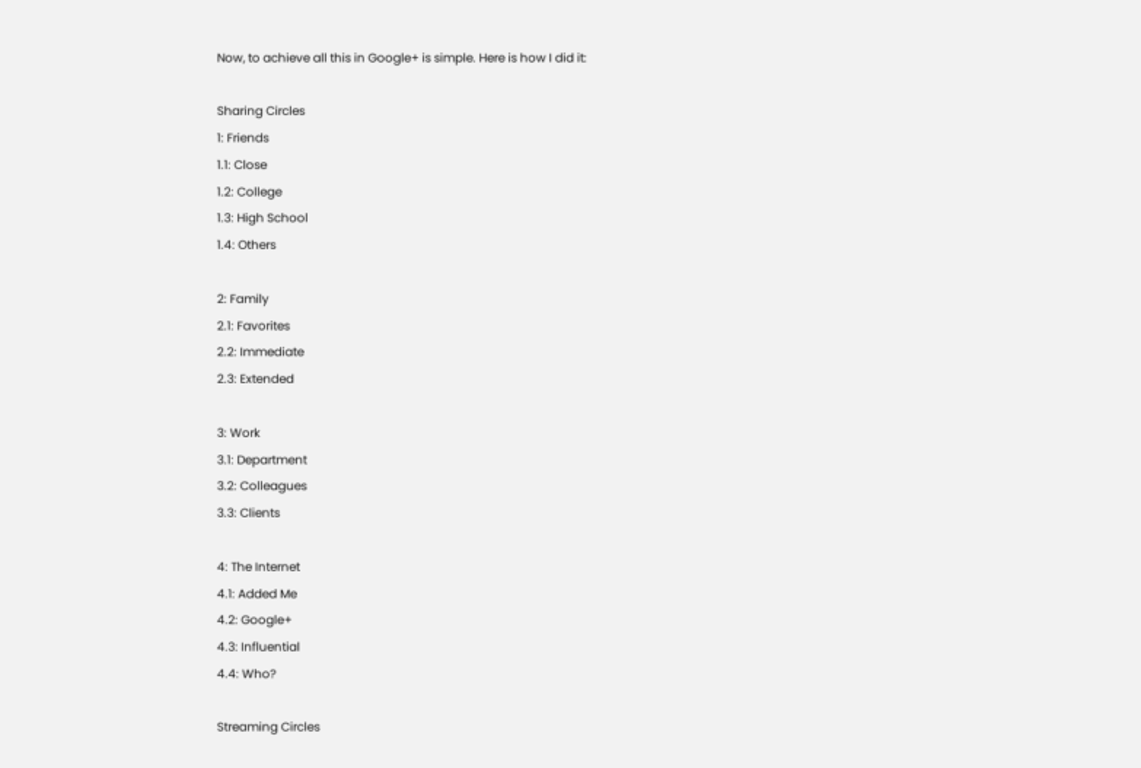Now, to achieve all this in Google+ is simple. Here is how I did it:

Sharing Circles
1: Friends
1.1: Close
1.2: College
1.3: High School
1.4: Others

2: Family
2.1: Favorites
2.2: Immediate
2.3: Extended

3: Work
3.1: Department
3.2: Colleagues
3.3: Clients

4: The Internet
4.1: Added Me
4.2: Google+
4.3: Influential
4.4: Who?

Streaming Circles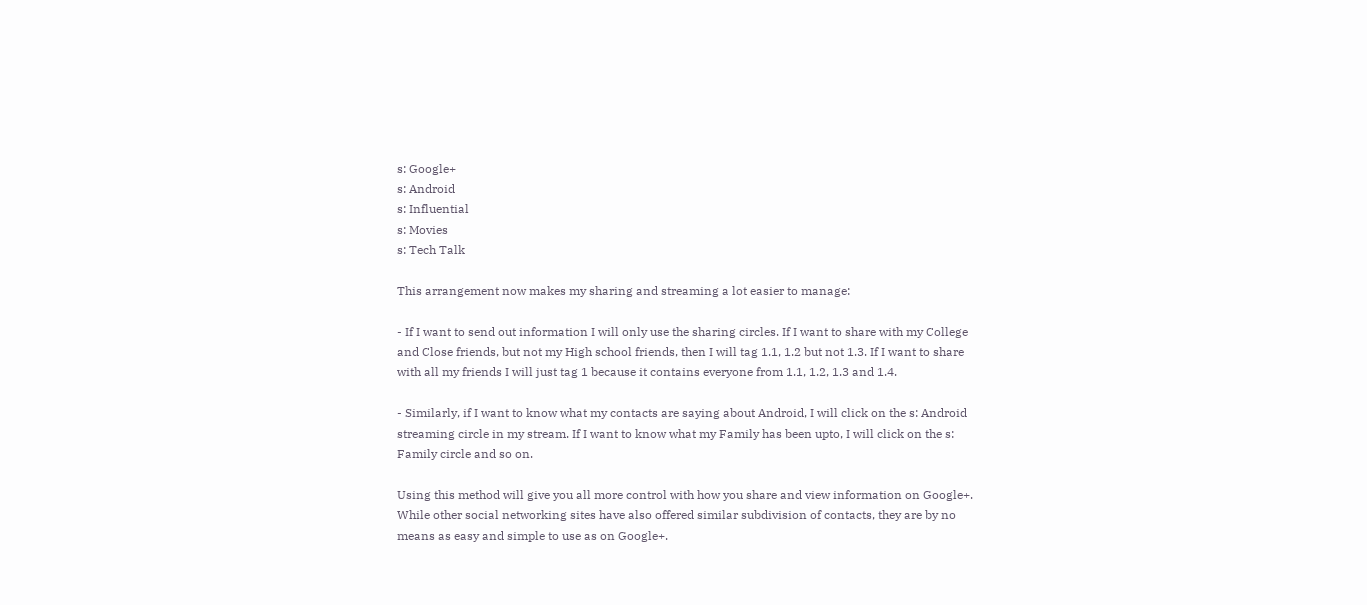s: Google+
s: Android
s: Influential
s: Movies
s: Tech Talk

This arrangement now makes my sharing and streaming a lot easier to manage:

- If I want to send out information I will only use the sharing circles. If I want to share with my College and Close friends, but not my High school friends, then I will tag 1.1, 1.2 but not 1.3. If I want to share with all my friends I will just tag 1 because it contains everyone from 1.1, 1.2, 1.3 and 1.4.

- Similarly, if I want to know what my contacts are saying about Android, I will click on the s: Android streaming circle in my stream. If I want to know what my Family has been upto, I will click on the s: Family circle and so on.

Using this method will give you all more control with how you share and view information on Google+. While other social networking sites have also offered similar subdivision of contacts, they are by no means as easy and simple to use as on Google+.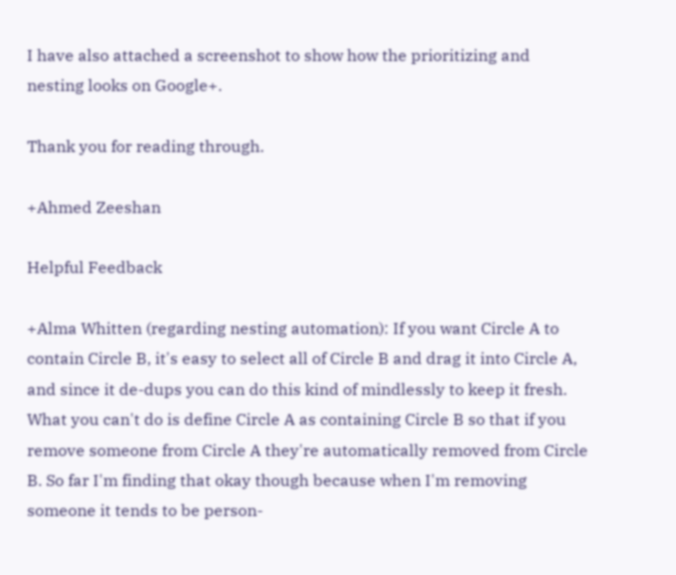I have also attached a screenshot to show how the prioritizing and nesting looks on Google+.

Thank you for reading through.

+Ahmed Zeeshan

Helpful Feedback

+Alma Whitten (regarding nesting automation): If you want Circle A to contain Circle B, it's easy to select all of Circle B and drag it into Circle A, and since it de-dups you can do this kind of mindlessly to keep it fresh. What you can't do is define Circle A as containing Circle B so that if you remove someone from Circle A they're automatically removed from Circle B. So far I'm finding that okay though because when I'm removing someone it tends to be person-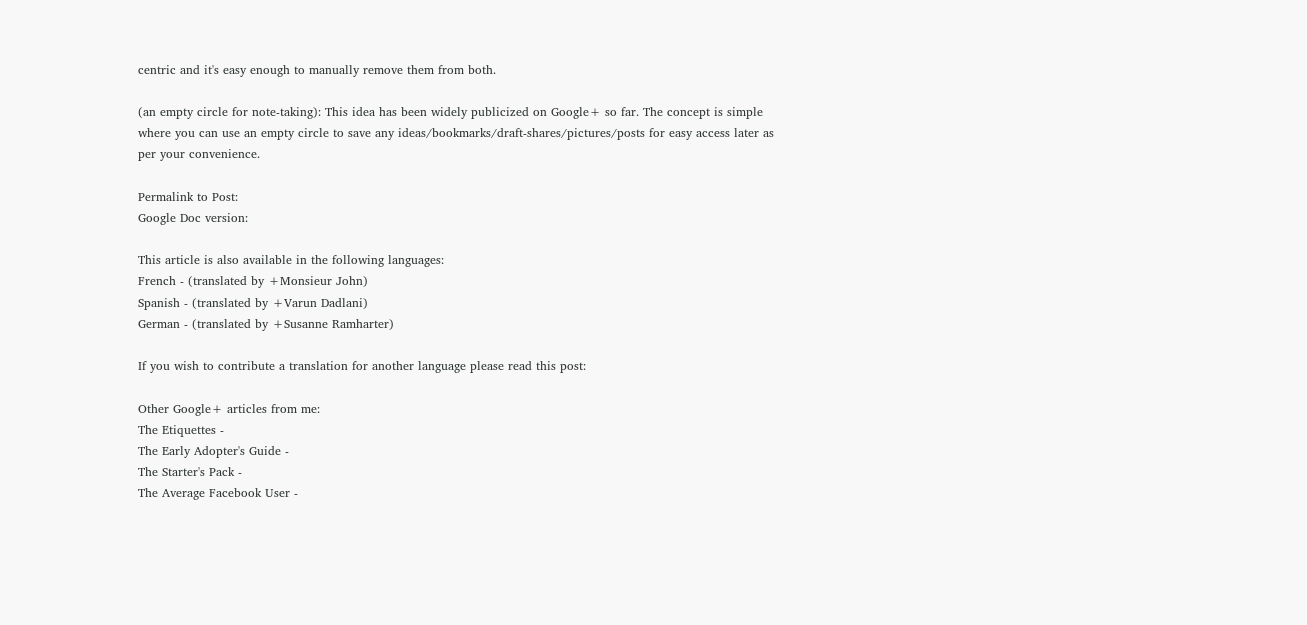centric and it's easy enough to manually remove them from both.

(an empty circle for note-taking): This idea has been widely publicized on Google+ so far. The concept is simple where you can use an empty circle to save any ideas/bookmarks/draft-shares/pictures/posts for easy access later as per your convenience.

Permalink to Post:
Google Doc version:

This article is also available in the following languages:
French - (translated by +Monsieur John)
Spanish - (translated by +Varun Dadlani)
German - (translated by +Susanne Ramharter)

If you wish to contribute a translation for another language please read this post:

Other Google+ articles from me:
The Etiquettes -
The Early Adopter's Guide -
The Starter's Pack -
The Average Facebook User -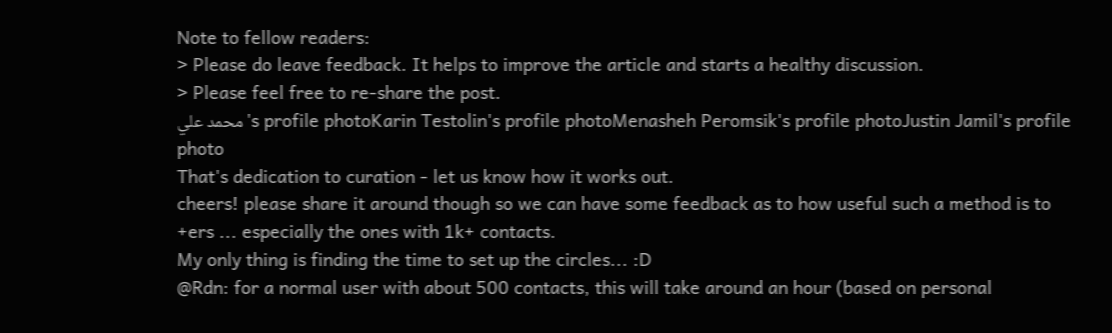Note to fellow readers:
> Please do leave feedback. It helps to improve the article and starts a healthy discussion.
> Please feel free to re-share the post.
محمد علي's profile photoKarin Testolin's profile photoMenasheh Peromsik's profile photoJustin Jamil's profile photo
That's dedication to curation - let us know how it works out.
cheers! please share it around though so we can have some feedback as to how useful such a method is to +ers ... especially the ones with 1k+ contacts.
My only thing is finding the time to set up the circles... :D
@Rdn: for a normal user with about 500 contacts, this will take around an hour (based on personal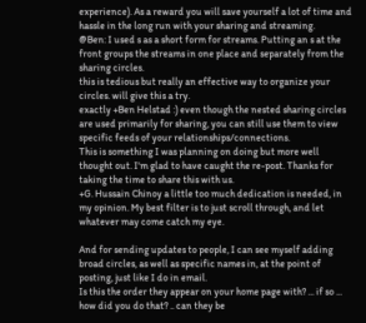experience). As a reward you will save yourself a lot of time and hassle in the long run with your sharing and streaming.
@Ben: I used s as a short form for streams. Putting an s at the front groups the streams in one place and separately from the sharing circles.
this is tedious but really an effective way to organize your circles. will give this a try.
exactly +Ben Helstad :) even though the nested sharing circles are used primarily for sharing, you can still use them to view specific feeds of your relationships/connections.
This is something I was planning on doing but more well thought out. I'm glad to have caught the re-post. Thanks for taking the time to share this with us.
+G. Hussain Chinoy a little too much dedication is needed, in my opinion. My best filter is to just scroll through, and let whatever may come catch my eye.

And for sending updates to people, I can see myself adding broad circles, as well as specific names in, at the point of posting, just like I do in email.
Is this the order they appear on your home page with? ... if so ... how did you do that? .. can they be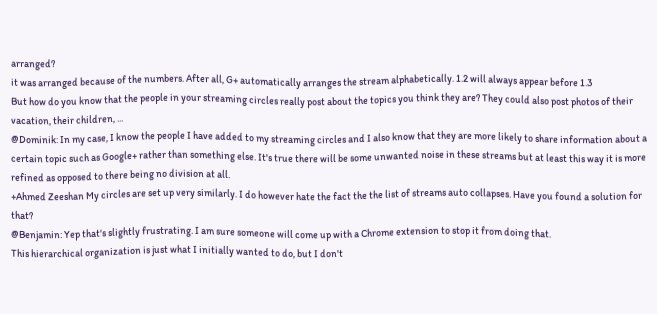arranged?
it was arranged because of the numbers. After all, G+ automatically arranges the stream alphabetically. 1.2 will always appear before 1.3
But how do you know that the people in your streaming circles really post about the topics you think they are? They could also post photos of their vacation, their children, ...
@Dominik: In my case, I know the people I have added to my streaming circles and I also know that they are more likely to share information about a certain topic such as Google+ rather than something else. It's true there will be some unwanted noise in these streams but at least this way it is more refined as opposed to there being no division at all.
+Ahmed Zeeshan My circles are set up very similarly. I do however hate the fact the the list of streams auto collapses. Have you found a solution for that?
@Benjamin: Yep that's slightly frustrating. I am sure someone will come up with a Chrome extension to stop it from doing that.
This hierarchical organization is just what I initially wanted to do, but I don't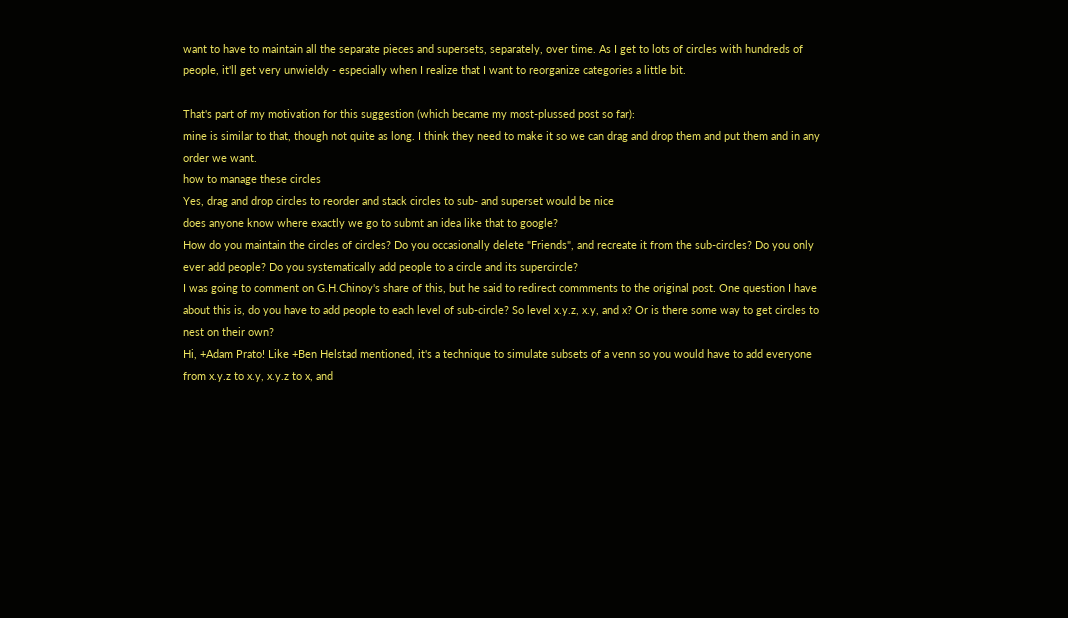want to have to maintain all the separate pieces and supersets, separately, over time. As I get to lots of circles with hundreds of people, it'll get very unwieldy - especially when I realize that I want to reorganize categories a little bit.

That's part of my motivation for this suggestion (which became my most-plussed post so far):
mine is similar to that, though not quite as long. I think they need to make it so we can drag and drop them and put them and in any order we want.
how to manage these circles
Yes, drag and drop circles to reorder and stack circles to sub- and superset would be nice
does anyone know where exactly we go to submt an idea like that to google?
How do you maintain the circles of circles? Do you occasionally delete "Friends", and recreate it from the sub-circles? Do you only ever add people? Do you systematically add people to a circle and its supercircle?
I was going to comment on G.H.Chinoy's share of this, but he said to redirect commments to the original post. One question I have about this is, do you have to add people to each level of sub-circle? So level x.y.z, x.y, and x? Or is there some way to get circles to nest on their own?
Hi, +Adam Prato! Like +Ben Helstad mentioned, it's a technique to simulate subsets of a venn so you would have to add everyone from x.y.z to x.y, x.y.z to x, and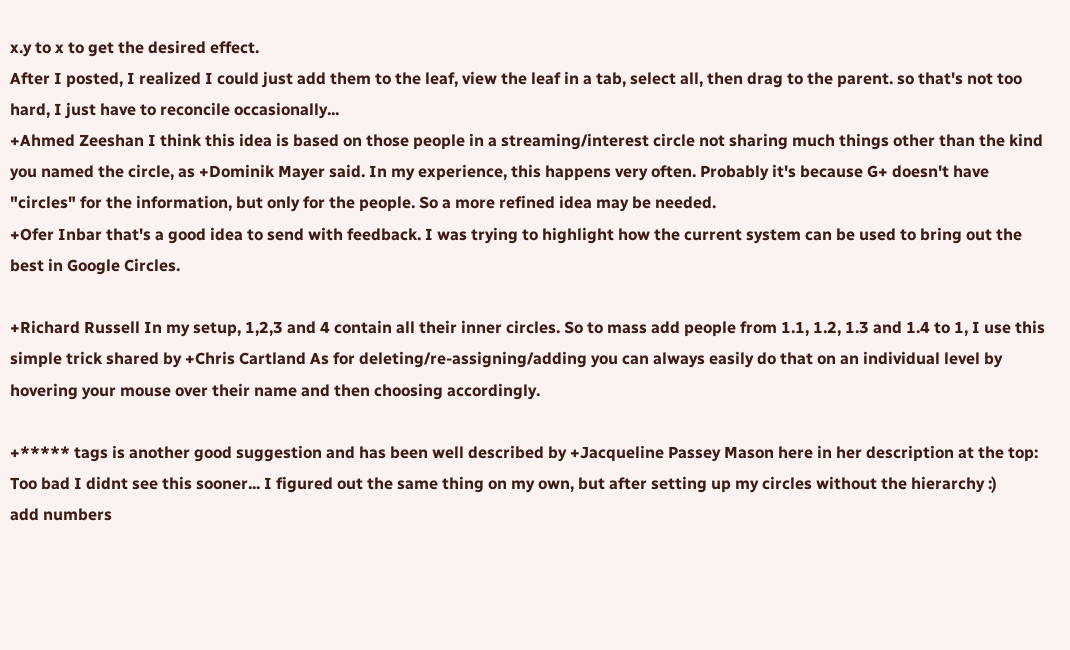x.y to x to get the desired effect.
After I posted, I realized I could just add them to the leaf, view the leaf in a tab, select all, then drag to the parent. so that's not too hard, I just have to reconcile occasionally...
+Ahmed Zeeshan I think this idea is based on those people in a streaming/interest circle not sharing much things other than the kind you named the circle, as +Dominik Mayer said. In my experience, this happens very often. Probably it's because G+ doesn't have "circles" for the information, but only for the people. So a more refined idea may be needed.
+Ofer Inbar that's a good idea to send with feedback. I was trying to highlight how the current system can be used to bring out the best in Google Circles.

+Richard Russell In my setup, 1,2,3 and 4 contain all their inner circles. So to mass add people from 1.1, 1.2, 1.3 and 1.4 to 1, I use this simple trick shared by +Chris Cartland As for deleting/re-assigning/adding you can always easily do that on an individual level by hovering your mouse over their name and then choosing accordingly.

+***** tags is another good suggestion and has been well described by +Jacqueline Passey Mason here in her description at the top:
Too bad I didnt see this sooner... I figured out the same thing on my own, but after setting up my circles without the hierarchy :)
add numbers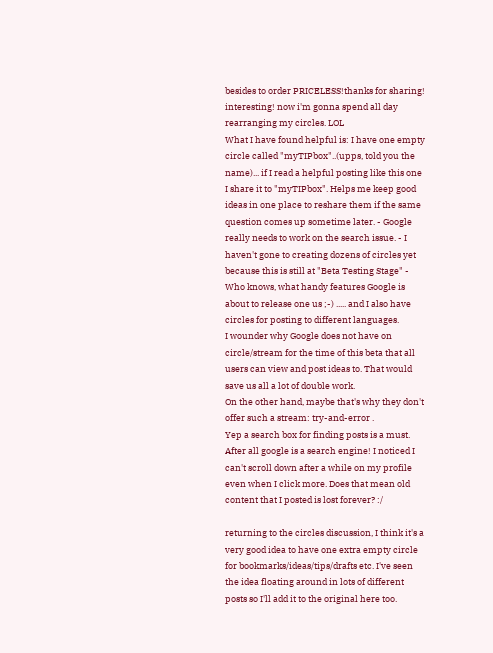besides to order PRICELESS!thanks for sharing!
interesting! now i'm gonna spend all day rearranging my circles. LOL
What I have found helpful is: I have one empty circle called "myTIPbox"..(upps, told you the name)... if I read a helpful posting like this one I share it to "myTIPbox". Helps me keep good ideas in one place to reshare them if the same question comes up sometime later. - Google really needs to work on the search issue. - I haven't gone to creating dozens of circles yet because this is still at "Beta Testing Stage" - Who knows, what handy features Google is about to release one us ;-) ..... and I also have circles for posting to different languages.
I wounder why Google does not have on circle/stream for the time of this beta that all users can view and post ideas to. That would save us all a lot of double work.
On the other hand, maybe that's why they don't offer such a stream: try-and-error .
Yep a search box for finding posts is a must. After all google is a search engine! I noticed I can't scroll down after a while on my profile even when I click more. Does that mean old content that I posted is lost forever? :/

returning to the circles discussion, I think it's a very good idea to have one extra empty circle for bookmarks/ideas/tips/drafts etc. I've seen the idea floating around in lots of different posts so I'll add it to the original here too.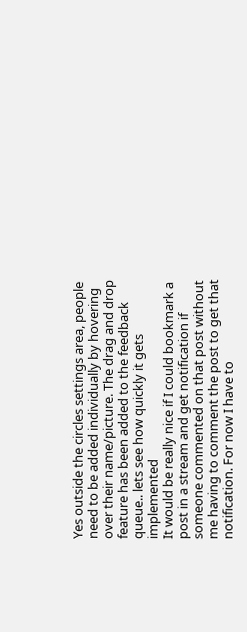Yes outside the circles settings area, people need to be added individually by hovering over their name/picture. The drag and drop feature has been added to the feedback queue.. lets see how quickly it gets implemented
It would be really nice if I could bookmark a post in a stream and get notification if someone commented on that post without me having to comment the post to get that notification. For now I have to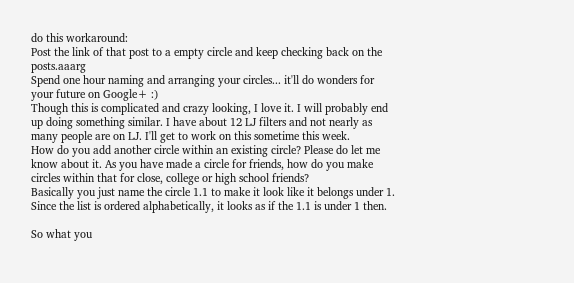do this workaround:
Post the link of that post to a empty circle and keep checking back on the posts.aaarg
Spend one hour naming and arranging your circles... it'll do wonders for your future on Google+ :)
Though this is complicated and crazy looking, I love it. I will probably end up doing something similar. I have about 12 LJ filters and not nearly as many people are on LJ. I'll get to work on this sometime this week.
How do you add another circle within an existing circle? Please do let me know about it. As you have made a circle for friends, how do you make circles within that for close, college or high school friends?
Basically you just name the circle 1.1 to make it look like it belongs under 1. Since the list is ordered alphabetically, it looks as if the 1.1 is under 1 then.

So what you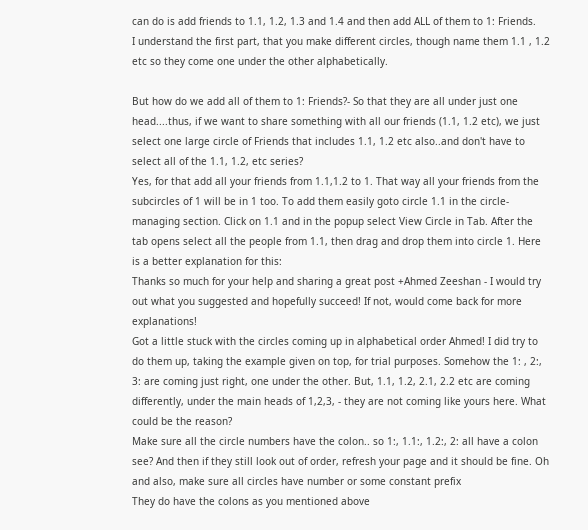can do is add friends to 1.1, 1.2, 1.3 and 1.4 and then add ALL of them to 1: Friends.
I understand the first part, that you make different circles, though name them 1.1 , 1.2 etc so they come one under the other alphabetically.

But how do we add all of them to 1: Friends?- So that they are all under just one head....thus, if we want to share something with all our friends (1.1, 1.2 etc), we just select one large circle of Friends that includes 1.1, 1.2 etc also..and don't have to select all of the 1.1, 1.2, etc series?
Yes, for that add all your friends from 1.1,1.2 to 1. That way all your friends from the subcircles of 1 will be in 1 too. To add them easily goto circle 1.1 in the circle-managing section. Click on 1.1 and in the popup select View Circle in Tab. After the tab opens select all the people from 1.1, then drag and drop them into circle 1. Here is a better explanation for this:
Thanks so much for your help and sharing a great post +Ahmed Zeeshan - I would try out what you suggested and hopefully succeed! If not, would come back for more explanations!
Got a little stuck with the circles coming up in alphabetical order Ahmed! I did try to do them up, taking the example given on top, for trial purposes. Somehow the 1: , 2:, 3: are coming just right, one under the other. But, 1.1, 1.2, 2.1, 2.2 etc are coming differently, under the main heads of 1,2,3, - they are not coming like yours here. What could be the reason?
Make sure all the circle numbers have the colon.. so 1:, 1.1:, 1.2:, 2: all have a colon see? And then if they still look out of order, refresh your page and it should be fine. Oh and also, make sure all circles have number or some constant prefix
They do have the colons as you mentioned above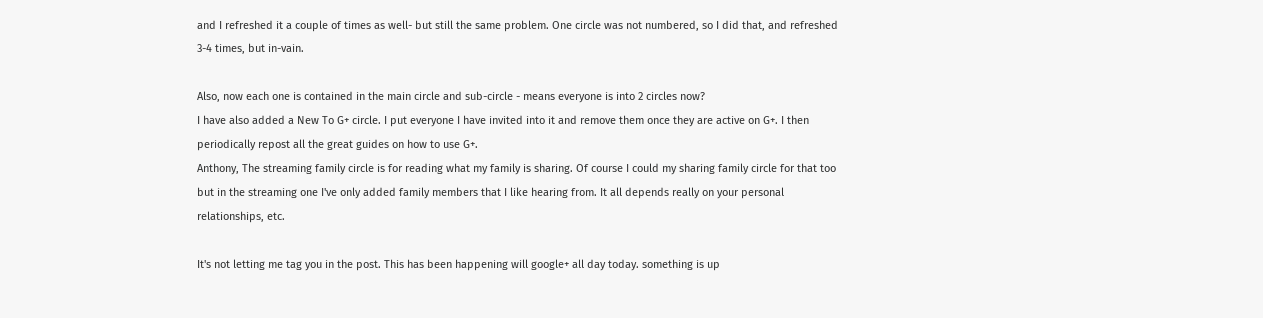and I refreshed it a couple of times as well- but still the same problem. One circle was not numbered, so I did that, and refreshed 3-4 times, but in-vain.

Also, now each one is contained in the main circle and sub-circle - means everyone is into 2 circles now?
I have also added a New To G+ circle. I put everyone I have invited into it and remove them once they are active on G+. I then periodically repost all the great guides on how to use G+.
Anthony, The streaming family circle is for reading what my family is sharing. Of course I could my sharing family circle for that too but in the streaming one I've only added family members that I like hearing from. It all depends really on your personal relationships, etc.

It's not letting me tag you in the post. This has been happening will google+ all day today. something is up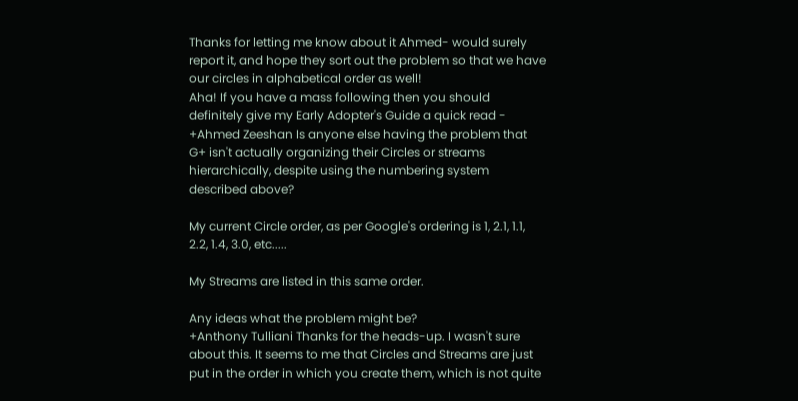Thanks for letting me know about it Ahmed- would surely report it, and hope they sort out the problem so that we have our circles in alphabetical order as well!
Aha! If you have a mass following then you should definitely give my Early Adopter's Guide a quick read -
+Ahmed Zeeshan Is anyone else having the problem that G+ isn't actually organizing their Circles or streams hierarchically, despite using the numbering system described above?

My current Circle order, as per Google's ordering is 1, 2.1, 1.1, 2.2, 1.4, 3.0, etc.....

My Streams are listed in this same order.

Any ideas what the problem might be?
+Anthony Tulliani Thanks for the heads-up. I wasn't sure about this. It seems to me that Circles and Streams are just put in the order in which you create them, which is not quite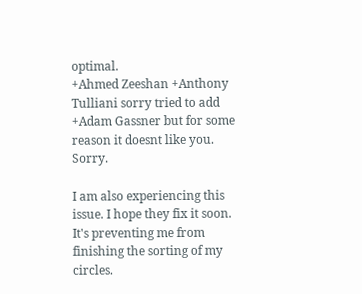optimal.
+Ahmed Zeeshan +Anthony Tulliani sorry tried to add +Adam Gassner but for some reason it doesnt like you. Sorry.

I am also experiencing this issue. I hope they fix it soon. It's preventing me from finishing the sorting of my circles.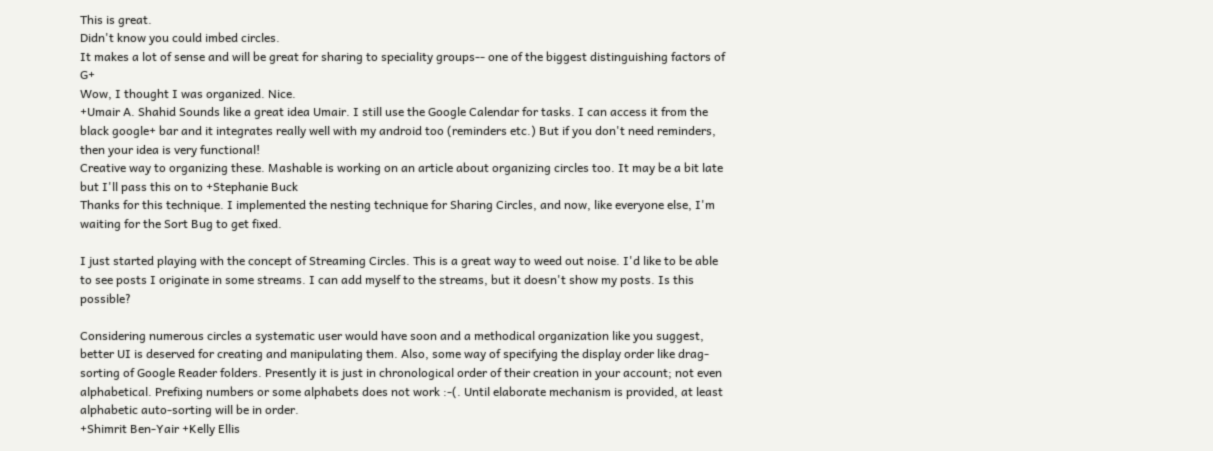This is great.
Didn't know you could imbed circles.
It makes a lot of sense and will be great for sharing to speciality groups-- one of the biggest distinguishing factors of G+
Wow, I thought I was organized. Nice.
+Umair A. Shahid Sounds like a great idea Umair. I still use the Google Calendar for tasks. I can access it from the black google+ bar and it integrates really well with my android too (reminders etc.) But if you don't need reminders, then your idea is very functional!
Creative way to organizing these. Mashable is working on an article about organizing circles too. It may be a bit late but I'll pass this on to +Stephanie Buck
Thanks for this technique. I implemented the nesting technique for Sharing Circles, and now, like everyone else, I'm waiting for the Sort Bug to get fixed.

I just started playing with the concept of Streaming Circles. This is a great way to weed out noise. I'd like to be able to see posts I originate in some streams. I can add myself to the streams, but it doesn't show my posts. Is this possible?

Considering numerous circles a systematic user would have soon and a methodical organization like you suggest, better UI is deserved for creating and manipulating them. Also, some way of specifying the display order like drag-sorting of Google Reader folders. Presently it is just in chronological order of their creation in your account; not even alphabetical. Prefixing numbers or some alphabets does not work :-(. Until elaborate mechanism is provided, at least alphabetic auto-sorting will be in order.
+Shimrit Ben-Yair +Kelly Ellis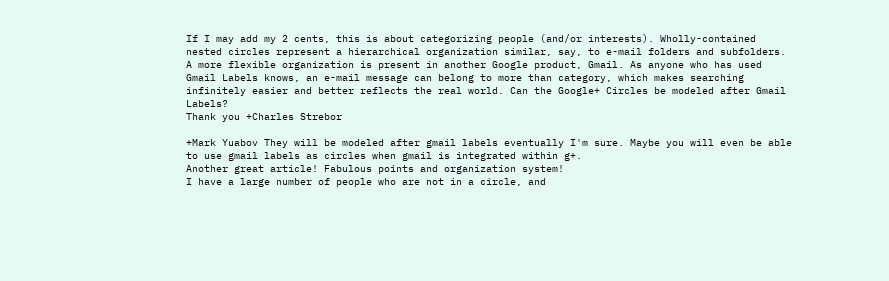If I may add my 2 cents, this is about categorizing people (and/or interests). Wholly-contained nested circles represent a hierarchical organization similar, say, to e-mail folders and subfolders. A more flexible organization is present in another Google product, Gmail. As anyone who has used Gmail Labels knows, an e-mail message can belong to more than category, which makes searching infinitely easier and better reflects the real world. Can the Google+ Circles be modeled after Gmail Labels?
Thank you +Charles Strebor

+Mark Yuabov They will be modeled after gmail labels eventually I'm sure. Maybe you will even be able to use gmail labels as circles when gmail is integrated within g+.
Another great article! Fabulous points and organization system!
I have a large number of people who are not in a circle, and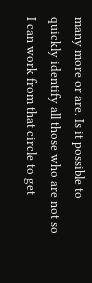many more or are. Is it possible to quickly identify all those who are not so I can work from that circle to get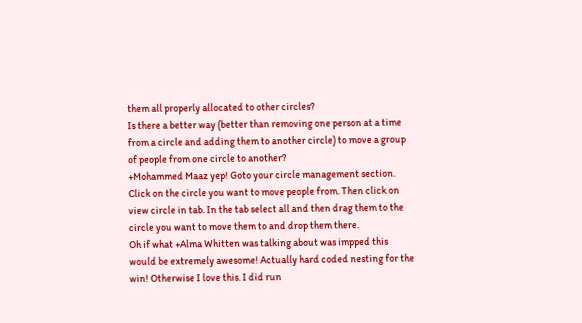them all properly allocated to other circles?
Is there a better way (better than removing one person at a time from a circle and adding them to another circle) to move a group of people from one circle to another?
+Mohammed Maaz yep! Goto your circle management section. Click on the circle you want to move people from. Then click on view circle in tab. In the tab select all and then drag them to the circle you want to move them to and drop them there.
Oh if what +Alma Whitten was talking about was impped this would be extremely awesome! Actually hard coded nesting for the win! Otherwise I love this. I did run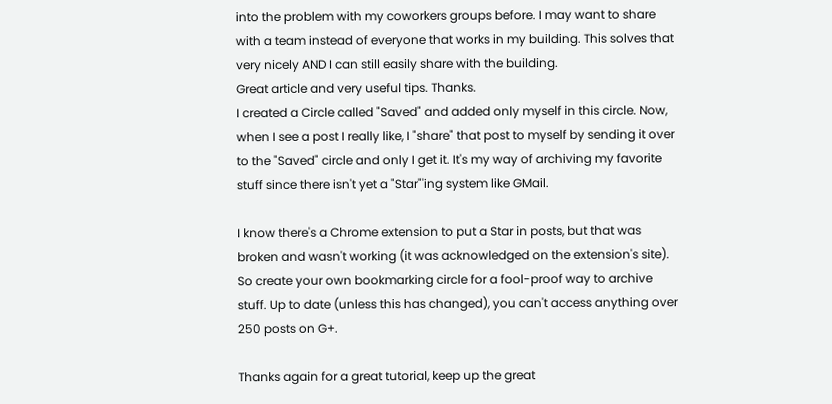into the problem with my coworkers groups before. I may want to share with a team instead of everyone that works in my building. This solves that very nicely AND I can still easily share with the building.
Great article and very useful tips. Thanks.
I created a Circle called "Saved" and added only myself in this circle. Now, when I see a post I really like, I "share" that post to myself by sending it over to the "Saved" circle and only I get it. It's my way of archiving my favorite stuff since there isn't yet a "Star"'ing system like GMail.

I know there's a Chrome extension to put a Star in posts, but that was broken and wasn't working (it was acknowledged on the extension's site). So create your own bookmarking circle for a fool-proof way to archive stuff. Up to date (unless this has changed), you can't access anything over 250 posts on G+.

Thanks again for a great tutorial, keep up the great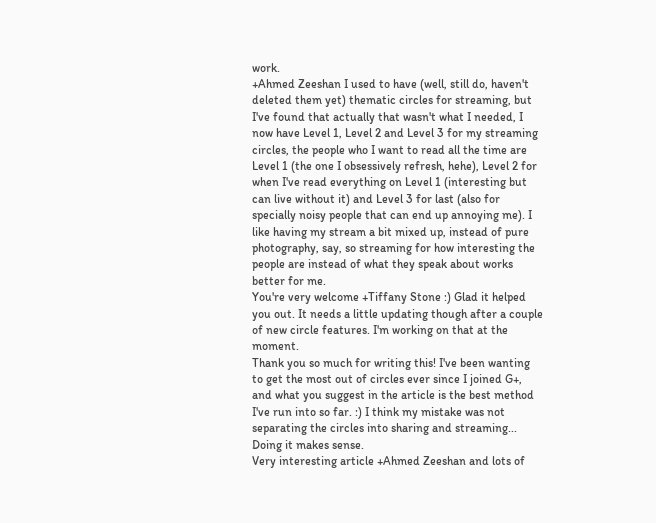work.
+Ahmed Zeeshan I used to have (well, still do, haven't deleted them yet) thematic circles for streaming, but I've found that actually that wasn't what I needed, I now have Level 1, Level 2 and Level 3 for my streaming circles, the people who I want to read all the time are Level 1 (the one I obsessively refresh, hehe), Level 2 for when I've read everything on Level 1 (interesting but can live without it) and Level 3 for last (also for specially noisy people that can end up annoying me). I like having my stream a bit mixed up, instead of pure photography, say, so streaming for how interesting the people are instead of what they speak about works better for me.
You're very welcome +Tiffany Stone :) Glad it helped you out. It needs a little updating though after a couple of new circle features. I'm working on that at the moment.
Thank you so much for writing this! I've been wanting to get the most out of circles ever since I joined G+, and what you suggest in the article is the best method I've run into so far. :) I think my mistake was not separating the circles into sharing and streaming... Doing it makes sense.
Very interesting article +Ahmed Zeeshan and lots of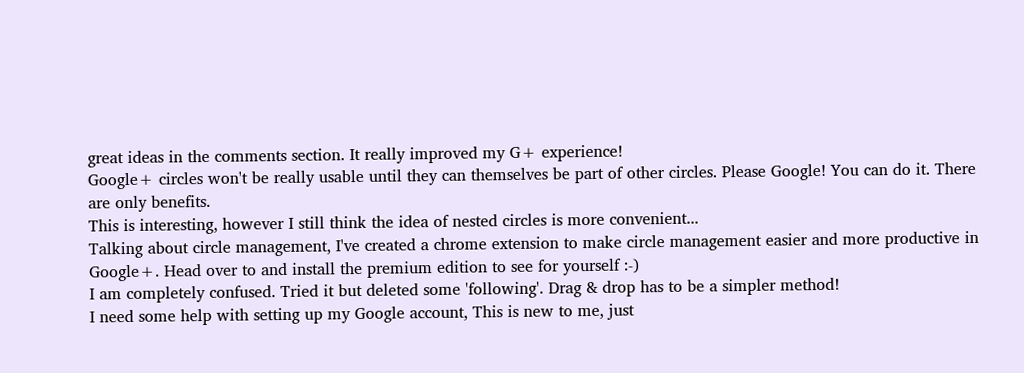great ideas in the comments section. It really improved my G+ experience!
Google+ circles won't be really usable until they can themselves be part of other circles. Please Google! You can do it. There are only benefits.
This is interesting, however I still think the idea of nested circles is more convenient...
Talking about circle management, I've created a chrome extension to make circle management easier and more productive in Google+. Head over to and install the premium edition to see for yourself :-)
I am completely confused. Tried it but deleted some 'following'. Drag & drop has to be a simpler method!
I need some help with setting up my Google account, This is new to me, just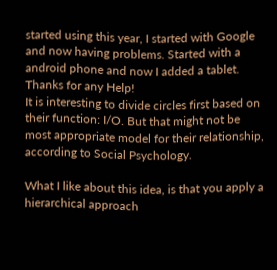started using this year, I started with Google and now having problems. Started with a android phone and now I added a tablet. Thanks for any Help!
It is interesting to divide circles first based on their function: I/O. But that might not be most appropriate model for their relationship, according to Social Psychology.

What I like about this idea, is that you apply a hierarchical approach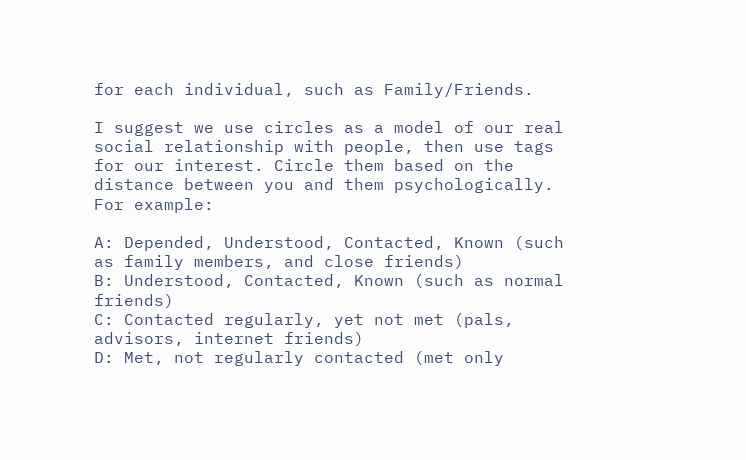for each individual, such as Family/Friends.

I suggest we use circles as a model of our real social relationship with people, then use tags for our interest. Circle them based on the distance between you and them psychologically. For example:

A: Depended, Understood, Contacted, Known (such as family members, and close friends)
B: Understood, Contacted, Known (such as normal friends)
C: Contacted regularly, yet not met (pals, advisors, internet friends)
D: Met, not regularly contacted (met only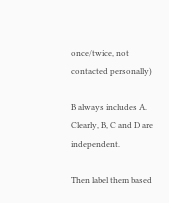once/twice, not contacted personally)

B always includes A. Clearly, B, C and D are independent.

Then label them based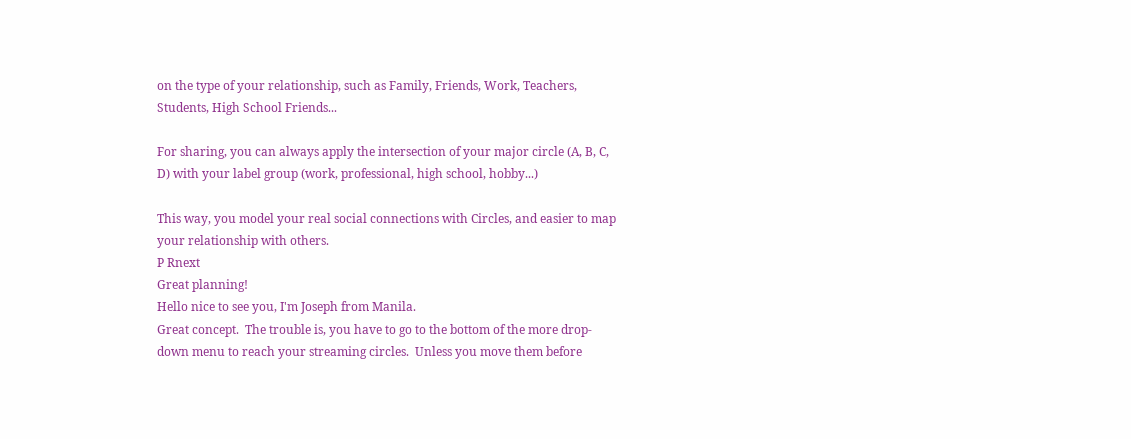on the type of your relationship, such as Family, Friends, Work, Teachers, Students, High School Friends...

For sharing, you can always apply the intersection of your major circle (A, B, C, D) with your label group (work, professional, high school, hobby...)

This way, you model your real social connections with Circles, and easier to map your relationship with others.
P Rnext
Great planning!
Hello nice to see you, I'm Joseph from Manila.
Great concept.  The trouble is, you have to go to the bottom of the more drop-down menu to reach your streaming circles.  Unless you move them before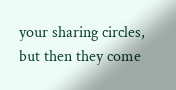your sharing circles, but then they come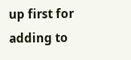up first for adding to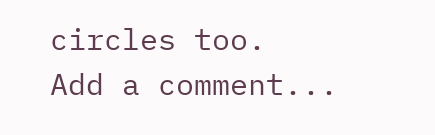circles too.
Add a comment...